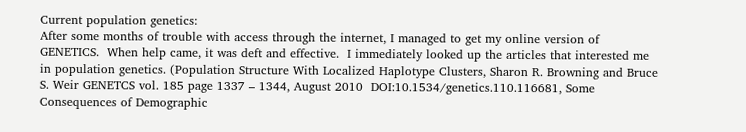Current population genetics:
After some months of trouble with access through the internet, I managed to get my online version of GENETICS.  When help came, it was deft and effective.  I immediately looked up the articles that interested me in population genetics. (Population Structure With Localized Haplotype Clusters, Sharon R. Browning and Bruce S. Weir GENETCS vol. 185 page 1337 – 1344, August 2010  DOI:10.1534/genetics.110.116681, Some Consequences of Demographic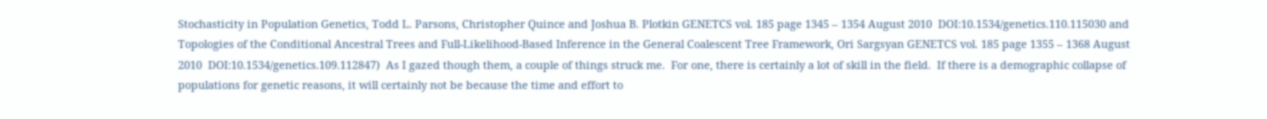Stochasticity in Population Genetics, Todd L. Parsons, Christopher Quince and Joshua B. Plotkin GENETCS vol. 185 page 1345 – 1354 August 2010  DOI:10.1534/genetics.110.115030 and Topologies of the Conditional Ancestral Trees and Full-Likelihood-Based Inference in the General Coalescent Tree Framework, Ori Sargsyan GENETCS vol. 185 page 1355 – 1368 August 2010  DOI:10.1534/genetics.109.112847)  As I gazed though them, a couple of things struck me.  For one, there is certainly a lot of skill in the field.  If there is a demographic collapse of populations for genetic reasons, it will certainly not be because the time and effort to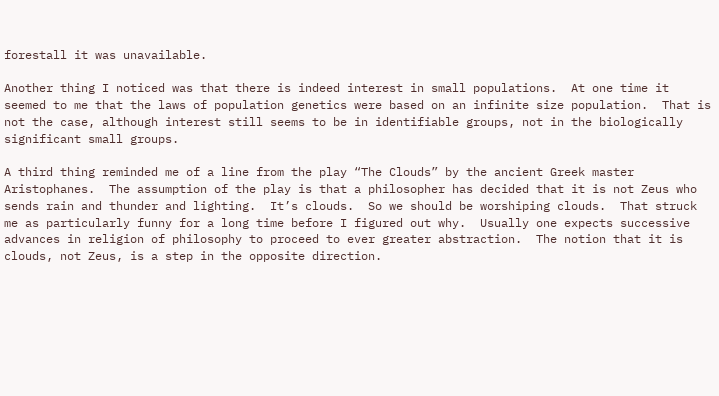forestall it was unavailable.

Another thing I noticed was that there is indeed interest in small populations.  At one time it seemed to me that the laws of population genetics were based on an infinite size population.  That is not the case, although interest still seems to be in identifiable groups, not in the biologically significant small groups.

A third thing reminded me of a line from the play “The Clouds” by the ancient Greek master Aristophanes.  The assumption of the play is that a philosopher has decided that it is not Zeus who sends rain and thunder and lighting.  It’s clouds.  So we should be worshiping clouds.  That struck me as particularly funny for a long time before I figured out why.  Usually one expects successive advances in religion of philosophy to proceed to ever greater abstraction.  The notion that it is clouds, not Zeus, is a step in the opposite direction.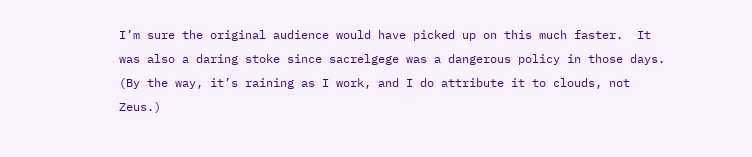I’m sure the original audience would have picked up on this much faster.  It was also a daring stoke since sacrelgege was a dangerous policy in those days.  (By the way, it’s raining as I work, and I do attribute it to clouds, not Zeus.)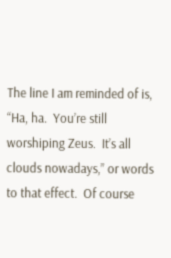The line I am reminded of is, “Ha, ha.  You’re still worshiping Zeus.  It’s all clouds nowadays,” or words to that effect.  Of course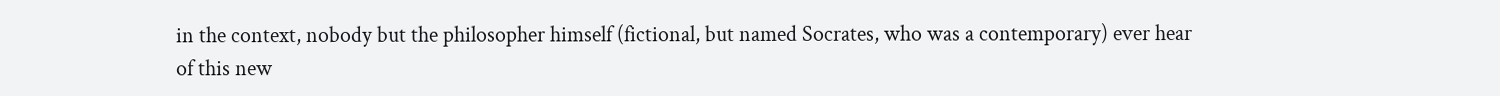in the context, nobody but the philosopher himself (fictional, but named Socrates, who was a contemporary) ever hear of this new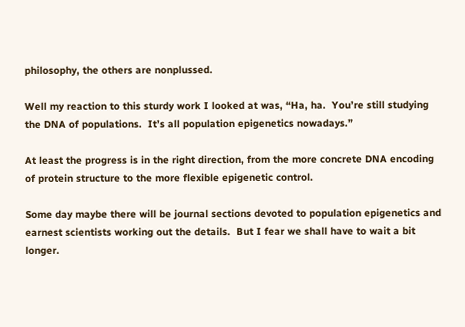philosophy, the others are nonplussed.

Well my reaction to this sturdy work I looked at was, “Ha, ha.  You’re still studying the DNA of populations.  It’s all population epigenetics nowadays.”

At least the progress is in the right direction, from the more concrete DNA encoding of protein structure to the more flexible epigenetic control.

Some day maybe there will be journal sections devoted to population epigenetics and earnest scientists working out the details.  But I fear we shall have to wait a bit longer.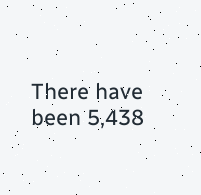There have been 5,438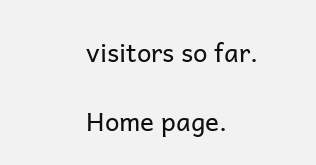visitors so far.

Home page.